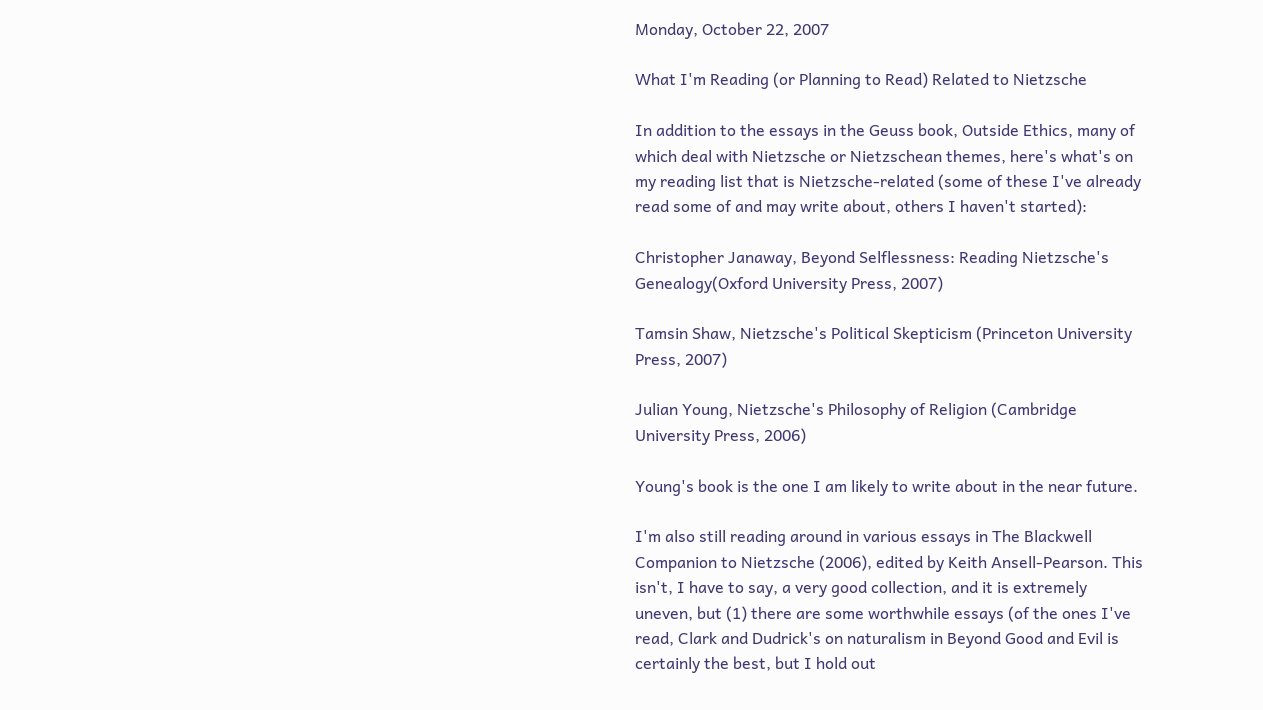Monday, October 22, 2007

What I'm Reading (or Planning to Read) Related to Nietzsche

In addition to the essays in the Geuss book, Outside Ethics, many of which deal with Nietzsche or Nietzschean themes, here's what's on my reading list that is Nietzsche-related (some of these I've already read some of and may write about, others I haven't started):

Christopher Janaway, Beyond Selflessness: Reading Nietzsche's Genealogy(Oxford University Press, 2007)

Tamsin Shaw, Nietzsche's Political Skepticism (Princeton University Press, 2007)

Julian Young, Nietzsche's Philosophy of Religion (Cambridge University Press, 2006)

Young's book is the one I am likely to write about in the near future.

I'm also still reading around in various essays in The Blackwell Companion to Nietzsche (2006), edited by Keith Ansell-Pearson. This isn't, I have to say, a very good collection, and it is extremely uneven, but (1) there are some worthwhile essays (of the ones I've read, Clark and Dudrick's on naturalism in Beyond Good and Evil is certainly the best, but I hold out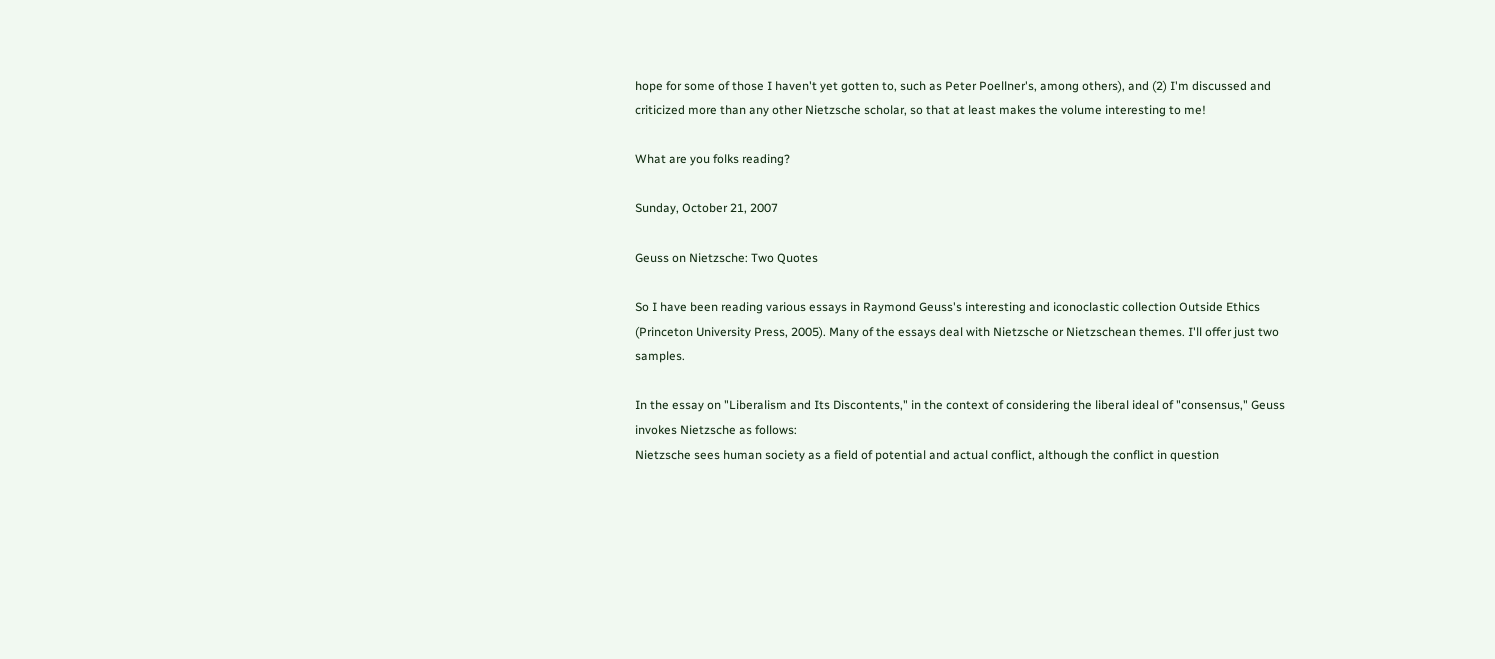hope for some of those I haven't yet gotten to, such as Peter Poellner's, among others), and (2) I'm discussed and criticized more than any other Nietzsche scholar, so that at least makes the volume interesting to me!

What are you folks reading?

Sunday, October 21, 2007

Geuss on Nietzsche: Two Quotes

So I have been reading various essays in Raymond Geuss's interesting and iconoclastic collection Outside Ethics (Princeton University Press, 2005). Many of the essays deal with Nietzsche or Nietzschean themes. I'll offer just two samples.

In the essay on "Liberalism and Its Discontents," in the context of considering the liberal ideal of "consensus," Geuss invokes Nietzsche as follows:
Nietzsche sees human society as a field of potential and actual conflict, although the conflict in question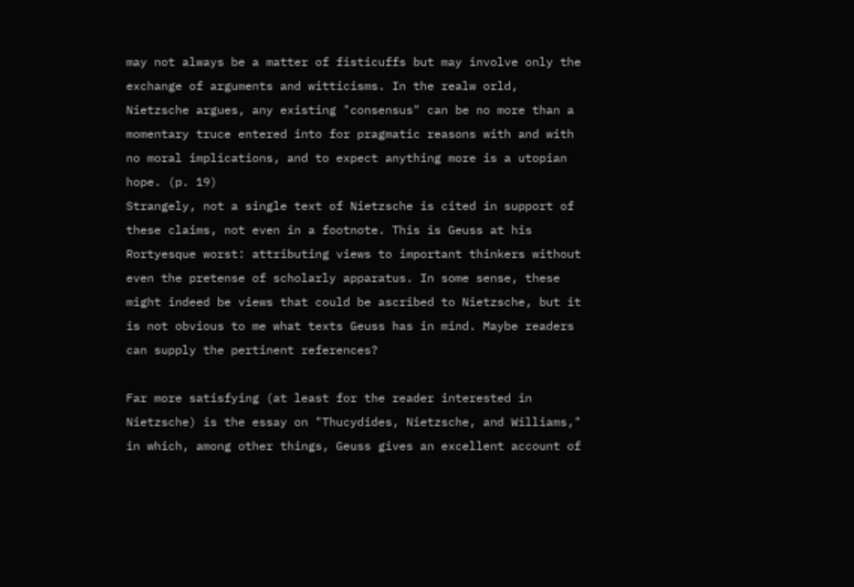may not always be a matter of fisticuffs but may involve only the exchange of arguments and witticisms. In the realw orld, Nietzsche argues, any existing "consensus" can be no more than a momentary truce entered into for pragmatic reasons with and with no moral implications, and to expect anything more is a utopian hope. (p. 19)
Strangely, not a single text of Nietzsche is cited in support of these claims, not even in a footnote. This is Geuss at his Rortyesque worst: attributing views to important thinkers without even the pretense of scholarly apparatus. In some sense, these might indeed be views that could be ascribed to Nietzsche, but it is not obvious to me what texts Geuss has in mind. Maybe readers can supply the pertinent references?

Far more satisfying (at least for the reader interested in Nietzsche) is the essay on "Thucydides, Nietzsche, and Williams," in which, among other things, Geuss gives an excellent account of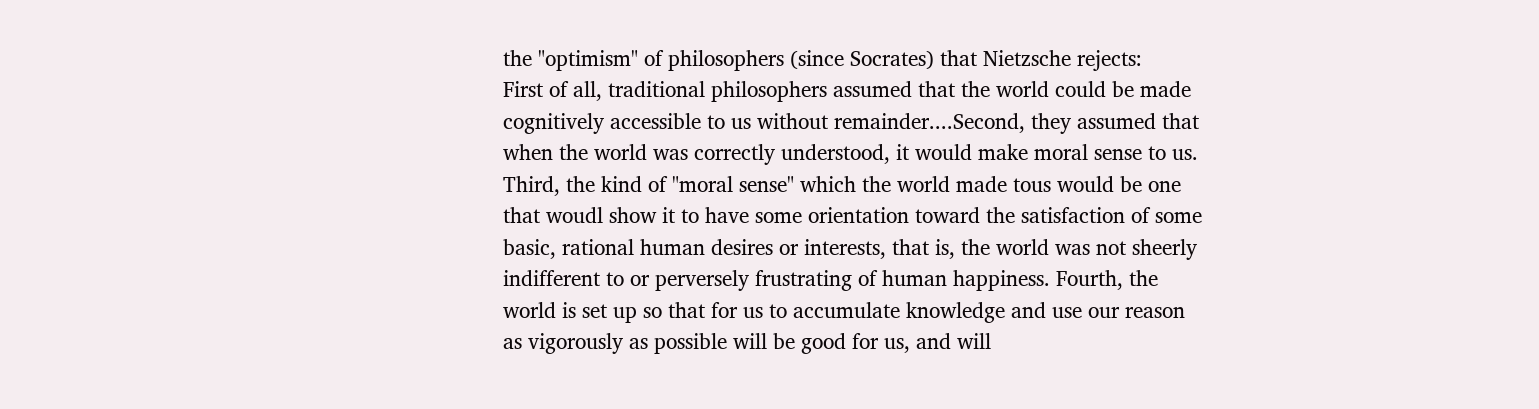the "optimism" of philosophers (since Socrates) that Nietzsche rejects:
First of all, traditional philosophers assumed that the world could be made cognitively accessible to us without remainder....Second, they assumed that when the world was correctly understood, it would make moral sense to us. Third, the kind of "moral sense" which the world made tous would be one that woudl show it to have some orientation toward the satisfaction of some basic, rational human desires or interests, that is, the world was not sheerly indifferent to or perversely frustrating of human happiness. Fourth, the world is set up so that for us to accumulate knowledge and use our reason as vigorously as possible will be good for us, and will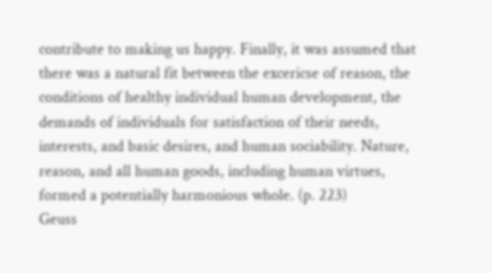contribute to making us happy. Finally, it was assumed that there was a natural fit between the excericse of reason, the conditions of healthy individual human development, the demands of individuals for satisfaction of their needs, interests, and basic desires, and human sociability. Nature, reason, and all human goods, including human virtues, formed a potentially harmonious whole. (p. 223)
Geuss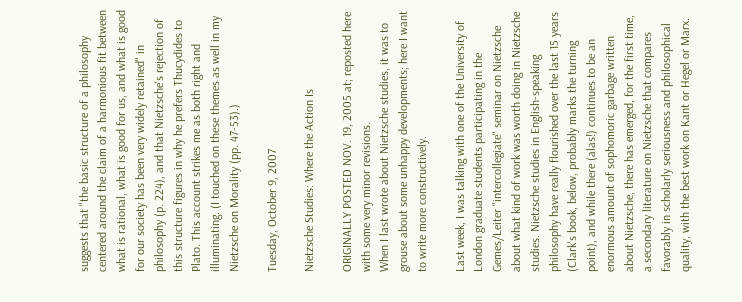suggests that "the basic structure of a philosophy centered around the claim of a harmonious fit between what is rational, what is good for us, and what is good for our society has been very widely retained" in philosophy (p. 224), and that Nietzsche's rejection of this structure figures in why he prefers Thucydides to Plato. This account strikes me as both right and illuminating. (I touched on these themes as well in my Nietzsche on Morality (pp. 47-53).)

Tuesday, October 9, 2007

Nietzsche Studies: Where the Action Is

ORIGINALLY POSTED NOV. 19, 2005 at; reposted here with some very minor revisions.
When I last wrote about Nietzsche studies, it was to grouse about some unhappy developments; here I want to write more constructively.

Last week, I was talking with one of the University of London graduate students participating in the Gemes/Leiter "intercollegiate" seminar on Nietzsche about what kind of work was worth doing in Nietzsche studies. Nietzsche studies in English-speaking philosophy have really flourished over the last 15 years (Clark's book, below, probably marks the turning point), and while there (alas!) continues to be an enormous amount of sophomoric garbage written about Nietzsche, there has emerged, for the first time, a secondary literature on Nietzsche that compares favorably in scholarly seriousness and philosophical quality, with the best work on Kant or Hegel or Marx.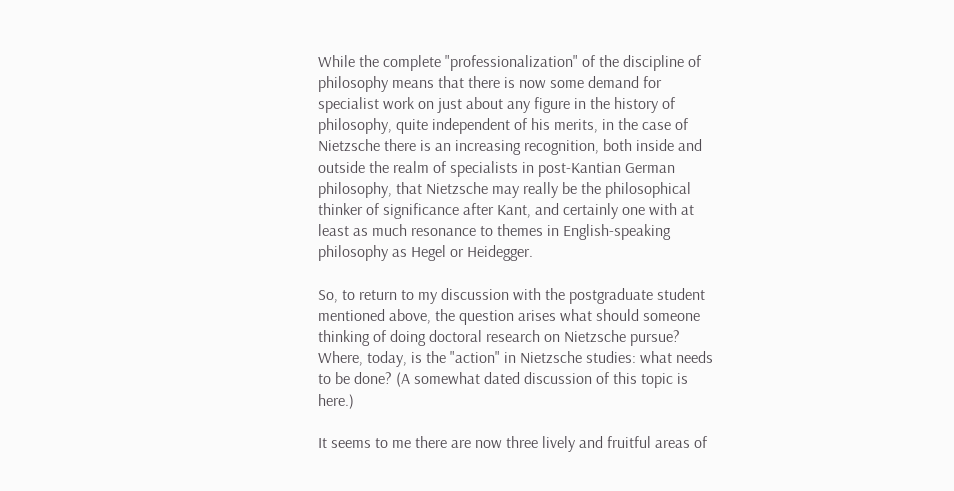While the complete "professionalization" of the discipline of philosophy means that there is now some demand for specialist work on just about any figure in the history of philosophy, quite independent of his merits, in the case of Nietzsche there is an increasing recognition, both inside and outside the realm of specialists in post-Kantian German philosophy, that Nietzsche may really be the philosophical thinker of significance after Kant, and certainly one with at least as much resonance to themes in English-speaking philosophy as Hegel or Heidegger.

So, to return to my discussion with the postgraduate student mentioned above, the question arises what should someone thinking of doing doctoral research on Nietzsche pursue? Where, today, is the "action" in Nietzsche studies: what needs to be done? (A somewhat dated discussion of this topic is here.)

It seems to me there are now three lively and fruitful areas of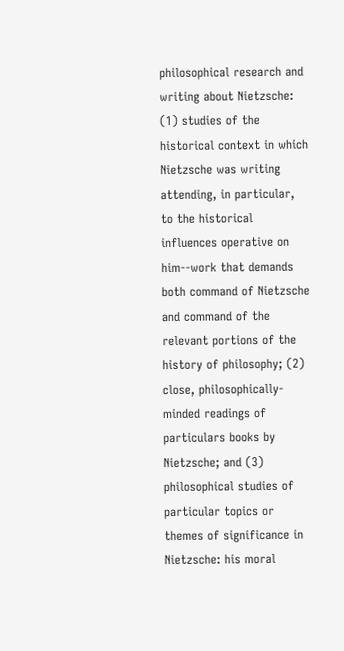philosophical research and writing about Nietzsche: (1) studies of the historical context in which Nietzsche was writing attending, in particular, to the historical influences operative on him--work that demands both command of Nietzsche and command of the relevant portions of the history of philosophy; (2) close, philosophically-minded readings of particulars books by Nietzsche; and (3) philosophical studies of particular topics or themes of significance in Nietzsche: his moral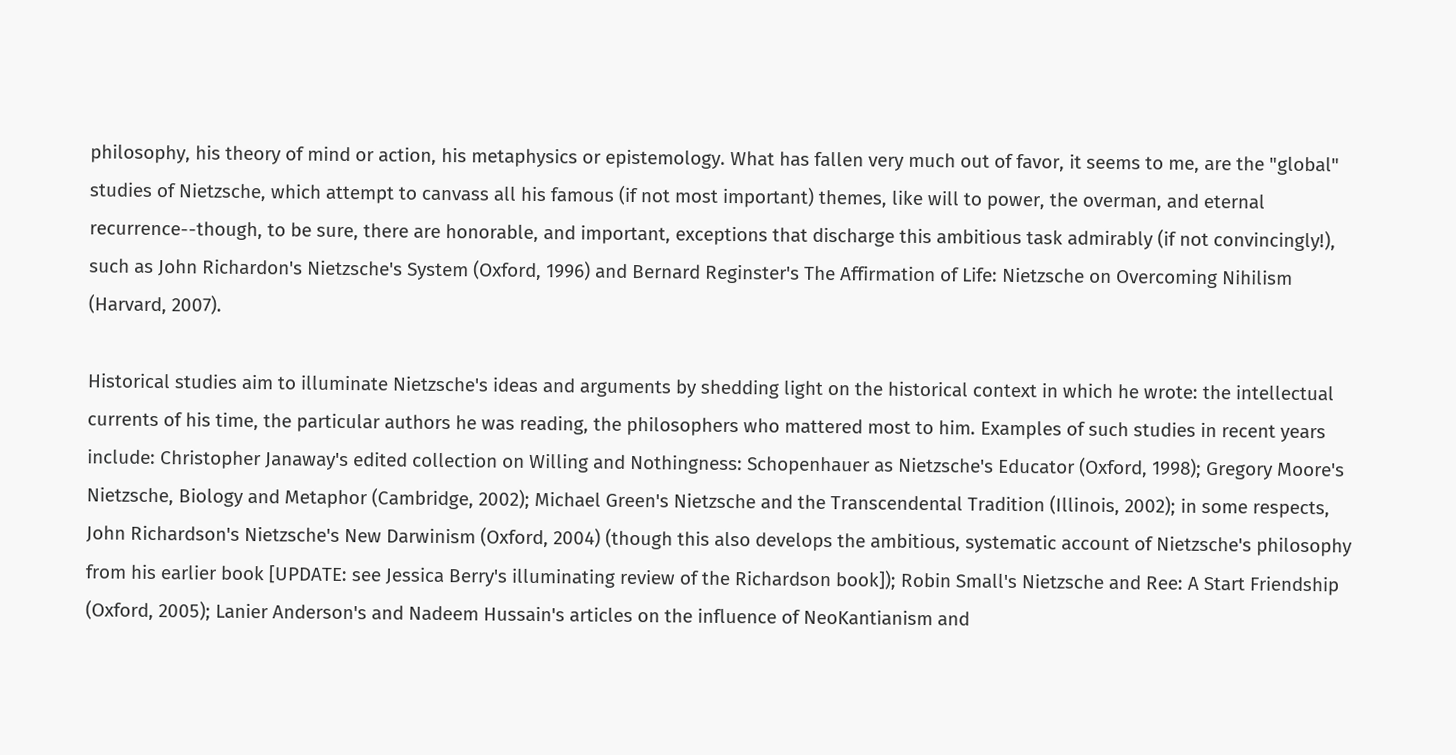philosophy, his theory of mind or action, his metaphysics or epistemology. What has fallen very much out of favor, it seems to me, are the "global" studies of Nietzsche, which attempt to canvass all his famous (if not most important) themes, like will to power, the overman, and eternal recurrence--though, to be sure, there are honorable, and important, exceptions that discharge this ambitious task admirably (if not convincingly!), such as John Richardon's Nietzsche's System (Oxford, 1996) and Bernard Reginster's The Affirmation of Life: Nietzsche on Overcoming Nihilism (Harvard, 2007).

Historical studies aim to illuminate Nietzsche's ideas and arguments by shedding light on the historical context in which he wrote: the intellectual currents of his time, the particular authors he was reading, the philosophers who mattered most to him. Examples of such studies in recent years include: Christopher Janaway's edited collection on Willing and Nothingness: Schopenhauer as Nietzsche's Educator (Oxford, 1998); Gregory Moore's Nietzsche, Biology and Metaphor (Cambridge, 2002); Michael Green's Nietzsche and the Transcendental Tradition (Illinois, 2002); in some respects, John Richardson's Nietzsche's New Darwinism (Oxford, 2004) (though this also develops the ambitious, systematic account of Nietzsche's philosophy from his earlier book [UPDATE: see Jessica Berry's illuminating review of the Richardson book]); Robin Small's Nietzsche and Ree: A Start Friendship (Oxford, 2005); Lanier Anderson's and Nadeem Hussain's articles on the influence of NeoKantianism and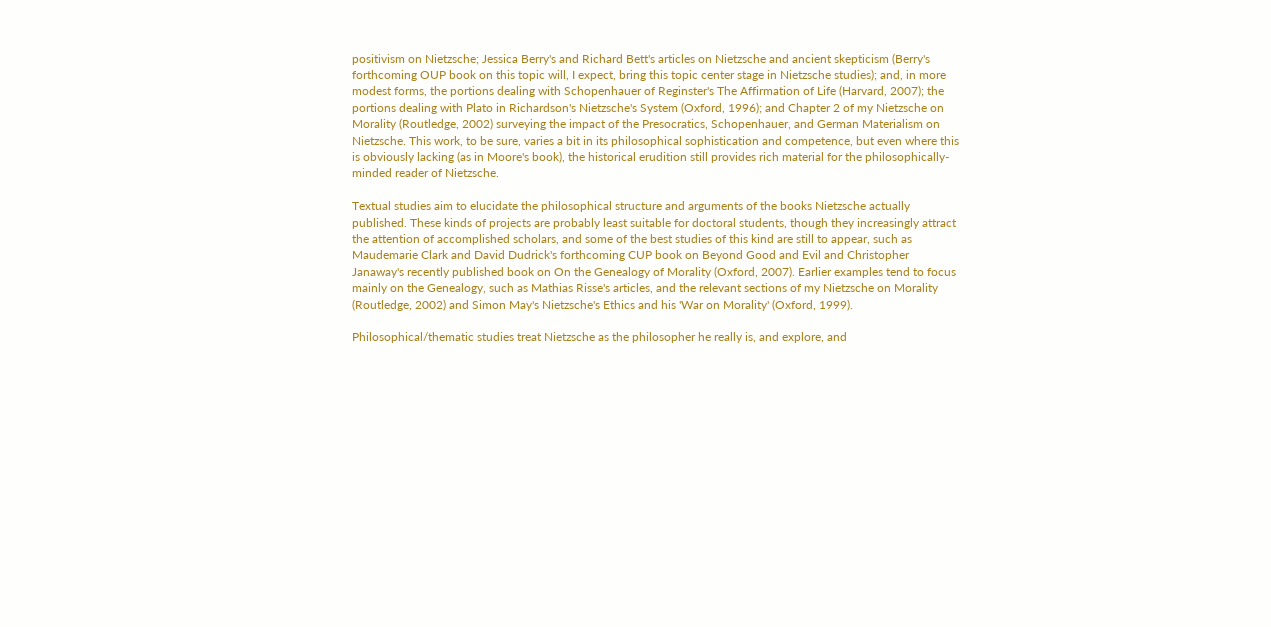positivism on Nietzsche; Jessica Berry's and Richard Bett's articles on Nietzsche and ancient skepticism (Berry's forthcoming OUP book on this topic will, I expect, bring this topic center stage in Nietzsche studies); and, in more modest forms, the portions dealing with Schopenhauer of Reginster's The Affirmation of Life (Harvard, 2007); the portions dealing with Plato in Richardson's Nietzsche's System (Oxford, 1996); and Chapter 2 of my Nietzsche on Morality (Routledge, 2002) surveying the impact of the Presocratics, Schopenhauer, and German Materialism on Nietzsche. This work, to be sure, varies a bit in its philosophical sophistication and competence, but even where this is obviously lacking (as in Moore's book), the historical erudition still provides rich material for the philosophically-minded reader of Nietzsche.

Textual studies aim to elucidate the philosophical structure and arguments of the books Nietzsche actually published. These kinds of projects are probably least suitable for doctoral students, though they increasingly attract the attention of accomplished scholars, and some of the best studies of this kind are still to appear, such as Maudemarie Clark and David Dudrick's forthcoming CUP book on Beyond Good and Evil and Christopher Janaway's recently published book on On the Genealogy of Morality (Oxford, 2007). Earlier examples tend to focus mainly on the Genealogy, such as Mathias Risse's articles, and the relevant sections of my Nietzsche on Morality (Routledge, 2002) and Simon May's Nietzsche's Ethics and his 'War on Morality' (Oxford, 1999).

Philosophical/thematic studies treat Nietzsche as the philosopher he really is, and explore, and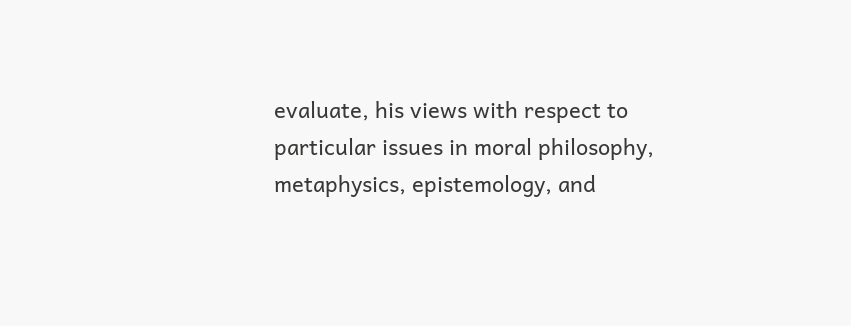evaluate, his views with respect to particular issues in moral philosophy, metaphysics, epistemology, and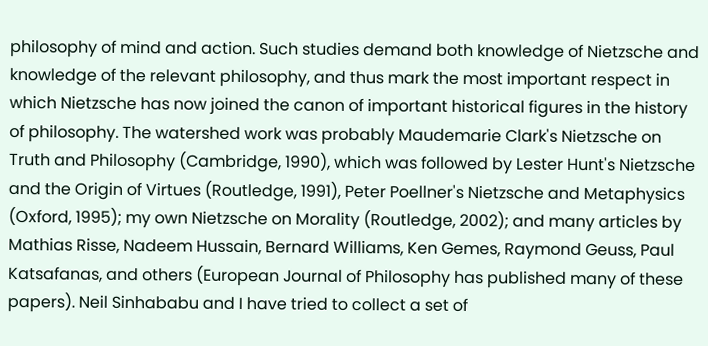philosophy of mind and action. Such studies demand both knowledge of Nietzsche and knowledge of the relevant philosophy, and thus mark the most important respect in which Nietzsche has now joined the canon of important historical figures in the history of philosophy. The watershed work was probably Maudemarie Clark's Nietzsche on Truth and Philosophy (Cambridge, 1990), which was followed by Lester Hunt's Nietzsche and the Origin of Virtues (Routledge, 1991), Peter Poellner's Nietzsche and Metaphysics (Oxford, 1995); my own Nietzsche on Morality (Routledge, 2002); and many articles by Mathias Risse, Nadeem Hussain, Bernard Williams, Ken Gemes, Raymond Geuss, Paul Katsafanas, and others (European Journal of Philosophy has published many of these papers). Neil Sinhababu and I have tried to collect a set of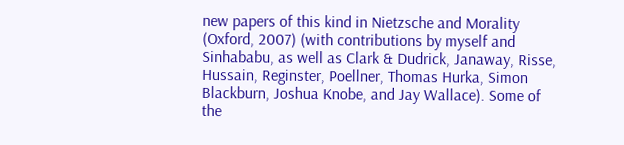new papers of this kind in Nietzsche and Morality (Oxford, 2007) (with contributions by myself and Sinhababu, as well as Clark & Dudrick, Janaway, Risse, Hussain, Reginster, Poellner, Thomas Hurka, Simon Blackburn, Joshua Knobe, and Jay Wallace). Some of the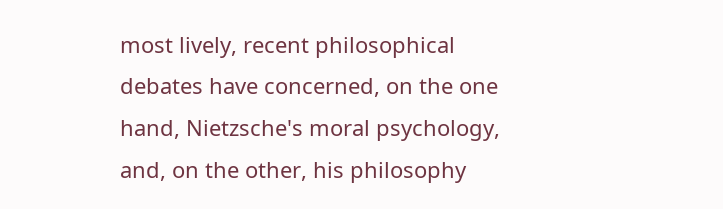most lively, recent philosophical debates have concerned, on the one hand, Nietzsche's moral psychology, and, on the other, his philosophy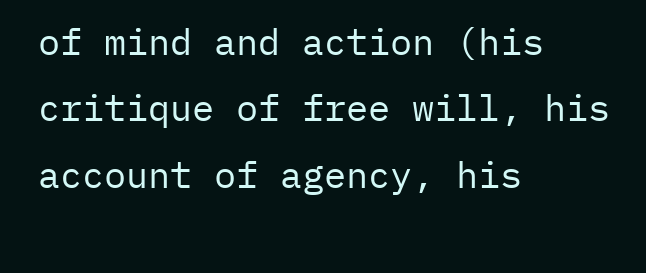of mind and action (his critique of free will, his account of agency, his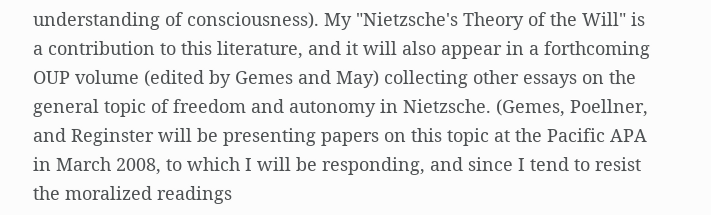understanding of consciousness). My "Nietzsche's Theory of the Will" is a contribution to this literature, and it will also appear in a forthcoming OUP volume (edited by Gemes and May) collecting other essays on the general topic of freedom and autonomy in Nietzsche. (Gemes, Poellner, and Reginster will be presenting papers on this topic at the Pacific APA in March 2008, to which I will be responding, and since I tend to resist the moralized readings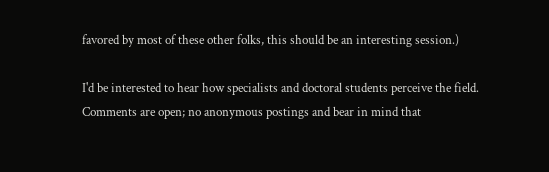favored by most of these other folks, this should be an interesting session.)

I'd be interested to hear how specialists and doctoral students perceive the field. Comments are open; no anonymous postings and bear in mind that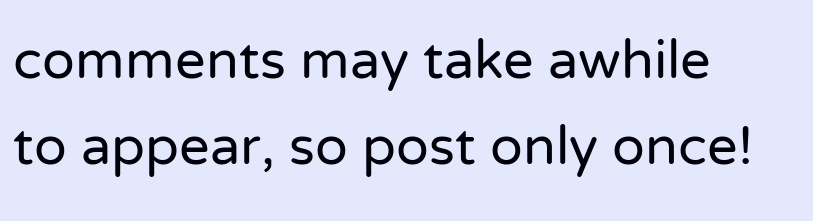comments may take awhile to appear, so post only once!